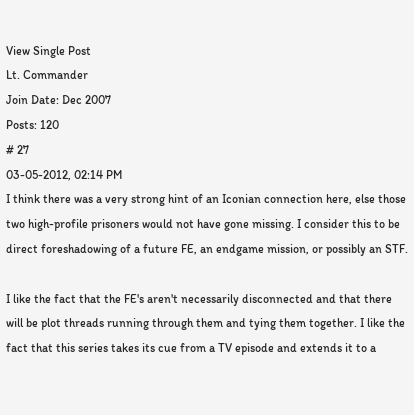View Single Post
Lt. Commander
Join Date: Dec 2007
Posts: 120
# 27
03-05-2012, 02:14 PM
I think there was a very strong hint of an Iconian connection here, else those two high-profile prisoners would not have gone missing. I consider this to be direct foreshadowing of a future FE, an endgame mission, or possibly an STF.

I like the fact that the FE's aren't necessarily disconnected and that there will be plot threads running through them and tying them together. I like the fact that this series takes its cue from a TV episode and extends it to a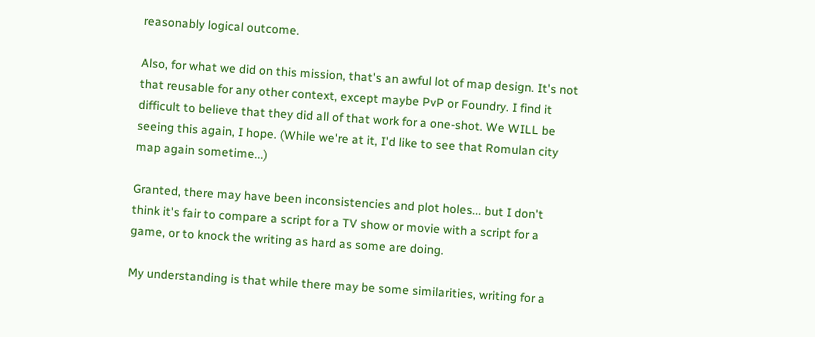reasonably logical outcome.

Also, for what we did on this mission, that's an awful lot of map design. It's not that reusable for any other context, except maybe PvP or Foundry. I find it difficult to believe that they did all of that work for a one-shot. We WILL be seeing this again, I hope. (While we're at it, I'd like to see that Romulan city map again sometime...)

Granted, there may have been inconsistencies and plot holes... but I don't think it's fair to compare a script for a TV show or movie with a script for a game, or to knock the writing as hard as some are doing.

My understanding is that while there may be some similarities, writing for a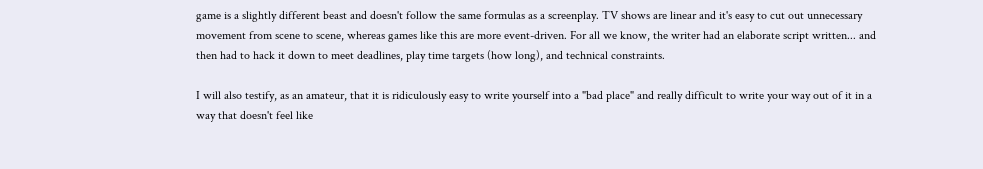game is a slightly different beast and doesn't follow the same formulas as a screenplay. TV shows are linear and it's easy to cut out unnecessary movement from scene to scene, whereas games like this are more event-driven. For all we know, the writer had an elaborate script written... and then had to hack it down to meet deadlines, play time targets (how long), and technical constraints.

I will also testify, as an amateur, that it is ridiculously easy to write yourself into a "bad place" and really difficult to write your way out of it in a way that doesn't feel like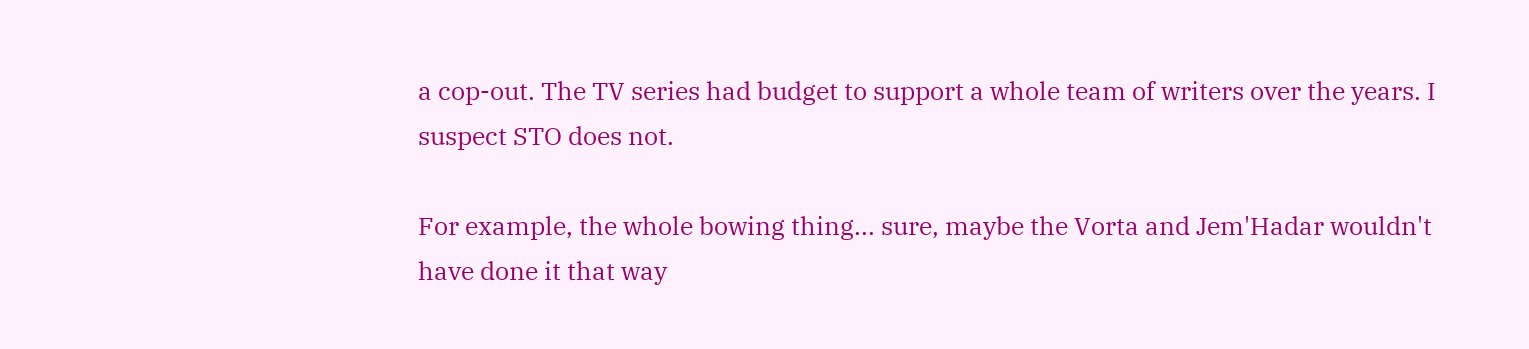a cop-out. The TV series had budget to support a whole team of writers over the years. I suspect STO does not.

For example, the whole bowing thing... sure, maybe the Vorta and Jem'Hadar wouldn't have done it that way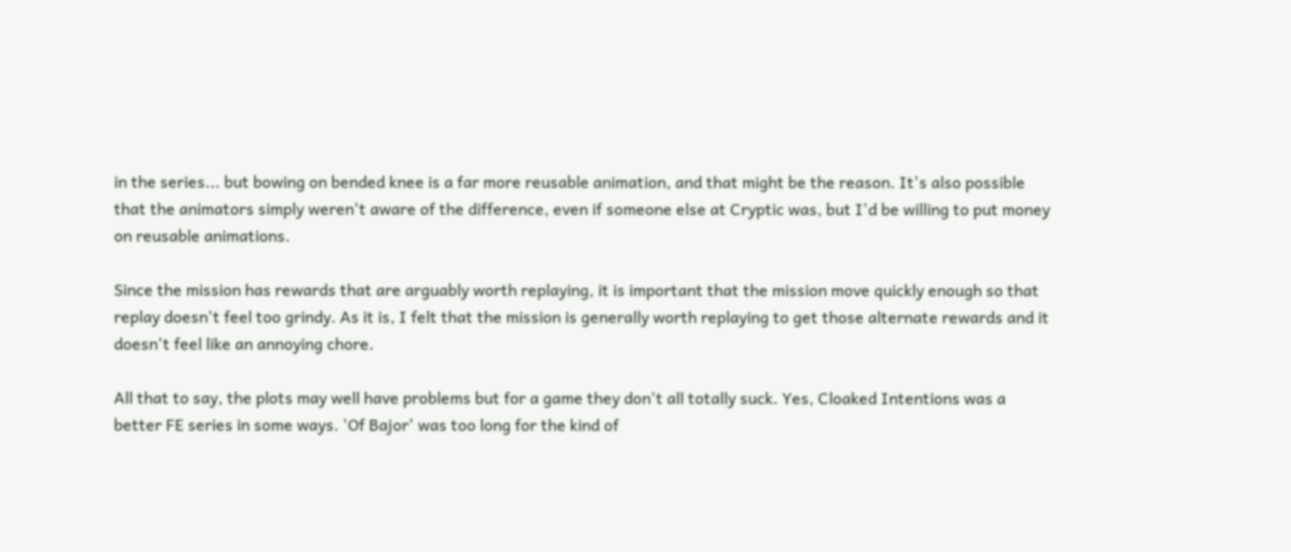in the series... but bowing on bended knee is a far more reusable animation, and that might be the reason. It's also possible that the animators simply weren't aware of the difference, even if someone else at Cryptic was, but I'd be willing to put money on reusable animations.

Since the mission has rewards that are arguably worth replaying, it is important that the mission move quickly enough so that replay doesn't feel too grindy. As it is, I felt that the mission is generally worth replaying to get those alternate rewards and it doesn't feel like an annoying chore.

All that to say, the plots may well have problems but for a game they don't all totally suck. Yes, Cloaked Intentions was a better FE series in some ways. 'Of Bajor' was too long for the kind of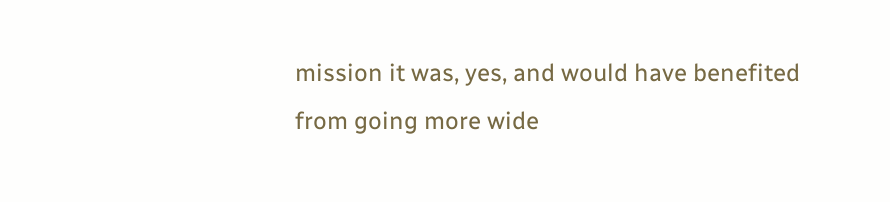mission it was, yes, and would have benefited from going more wide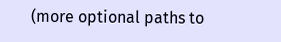(more optional paths to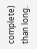complete) than long.